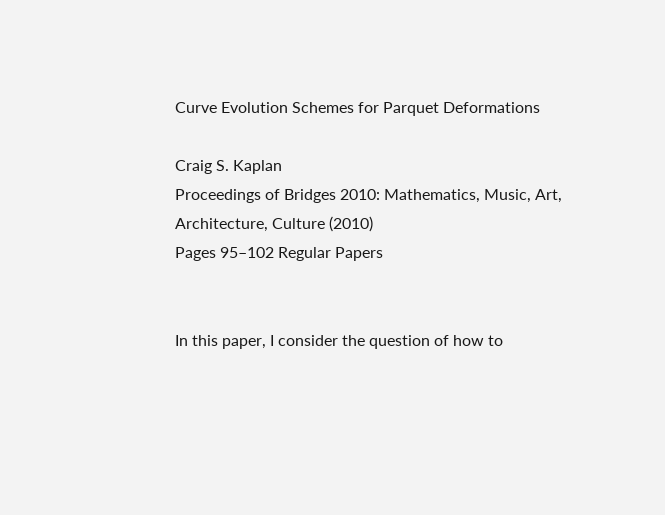Curve Evolution Schemes for Parquet Deformations

Craig S. Kaplan
Proceedings of Bridges 2010: Mathematics, Music, Art, Architecture, Culture (2010)
Pages 95–102 Regular Papers


In this paper, I consider the question of how to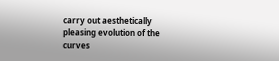carry out aesthetically pleasing evolution of the curves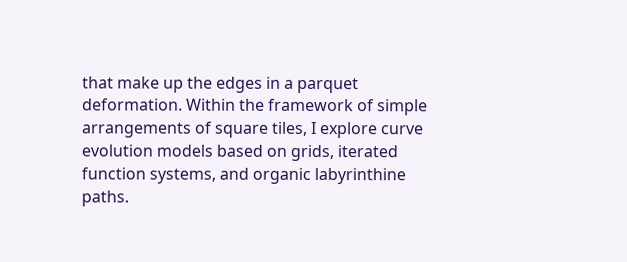that make up the edges in a parquet deformation. Within the framework of simple arrangements of square tiles, I explore curve evolution models based on grids, iterated function systems, and organic labyrinthine paths.